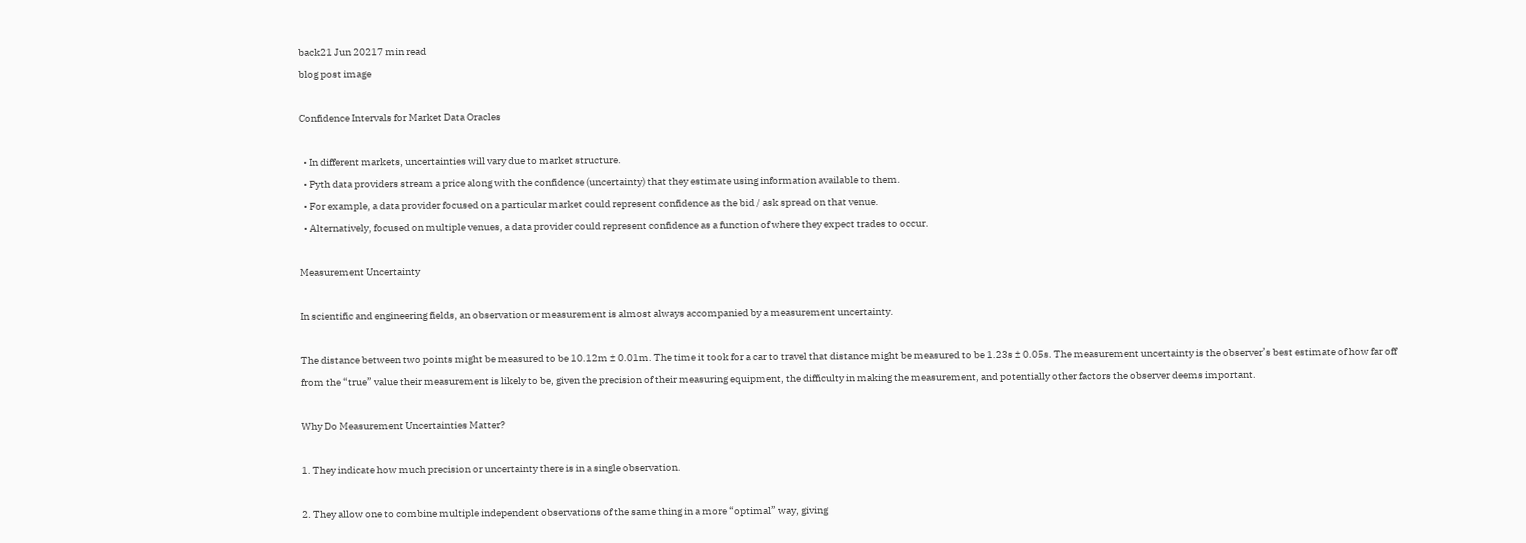back21 Jun 20217 min read
blog post image

Confidence Intervals for Market Data Oracles

  • In different markets, uncertainties will vary due to market structure.
  • Pyth data providers stream a price along with the confidence (uncertainty) that they estimate using information available to them.
  • For example, a data provider focused on a particular market could represent confidence as the bid / ask spread on that venue.
  • Alternatively, focused on multiple venues, a data provider could represent confidence as a function of where they expect trades to occur.

Measurement Uncertainty

In scientific and engineering fields, an observation or measurement is almost always accompanied by a measurement uncertainty.

The distance between two points might be measured to be 10.12m ± 0.01m. The time it took for a car to travel that distance might be measured to be 1.23s ± 0.05s. The measurement uncertainty is the observer’s best estimate of how far off from the “true” value their measurement is likely to be, given the precision of their measuring equipment, the difficulty in making the measurement, and potentially other factors the observer deems important.

Why Do Measurement Uncertainties Matter?

1. They indicate how much precision or uncertainty there is in a single observation.

2. They allow one to combine multiple independent observations of the same thing in a more “optimal” way, giving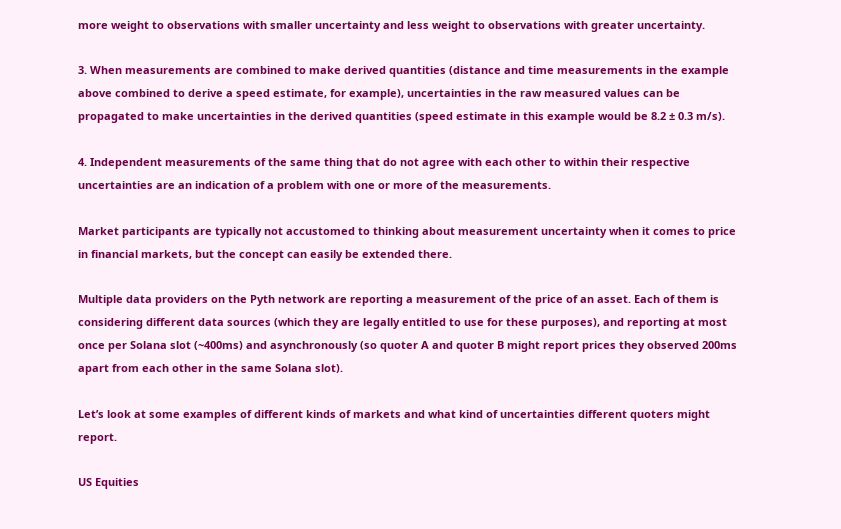more weight to observations with smaller uncertainty and less weight to observations with greater uncertainty.

3. When measurements are combined to make derived quantities (distance and time measurements in the example above combined to derive a speed estimate, for example), uncertainties in the raw measured values can be propagated to make uncertainties in the derived quantities (speed estimate in this example would be 8.2 ± 0.3 m/s).

4. Independent measurements of the same thing that do not agree with each other to within their respective uncertainties are an indication of a problem with one or more of the measurements.

Market participants are typically not accustomed to thinking about measurement uncertainty when it comes to price in financial markets, but the concept can easily be extended there.

Multiple data providers on the Pyth network are reporting a measurement of the price of an asset. Each of them is considering different data sources (which they are legally entitled to use for these purposes), and reporting at most once per Solana slot (~400ms) and asynchronously (so quoter A and quoter B might report prices they observed 200ms apart from each other in the same Solana slot).

Let’s look at some examples of different kinds of markets and what kind of uncertainties different quoters might report.

US Equities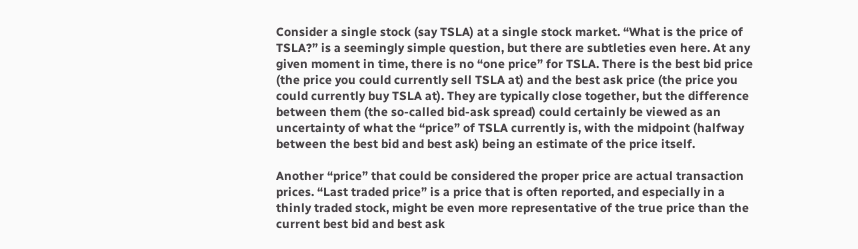Consider a single stock (say TSLA) at a single stock market. “What is the price of TSLA?” is a seemingly simple question, but there are subtleties even here. At any given moment in time, there is no “one price” for TSLA. There is the best bid price (the price you could currently sell TSLA at) and the best ask price (the price you could currently buy TSLA at). They are typically close together, but the difference between them (the so-called bid-ask spread) could certainly be viewed as an uncertainty of what the “price” of TSLA currently is, with the midpoint (halfway between the best bid and best ask) being an estimate of the price itself.

Another “price” that could be considered the proper price are actual transaction prices. “Last traded price” is a price that is often reported, and especially in a thinly traded stock, might be even more representative of the true price than the current best bid and best ask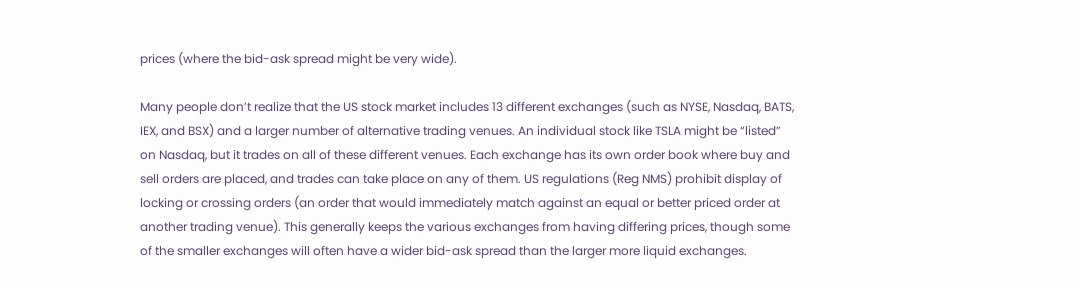prices (where the bid-ask spread might be very wide).

Many people don’t realize that the US stock market includes 13 different exchanges (such as NYSE, Nasdaq, BATS, IEX, and BSX) and a larger number of alternative trading venues. An individual stock like TSLA might be “listed” on Nasdaq, but it trades on all of these different venues. Each exchange has its own order book where buy and sell orders are placed, and trades can take place on any of them. US regulations (Reg NMS) prohibit display of locking or crossing orders (an order that would immediately match against an equal or better priced order at another trading venue). This generally keeps the various exchanges from having differing prices, though some of the smaller exchanges will often have a wider bid-ask spread than the larger more liquid exchanges.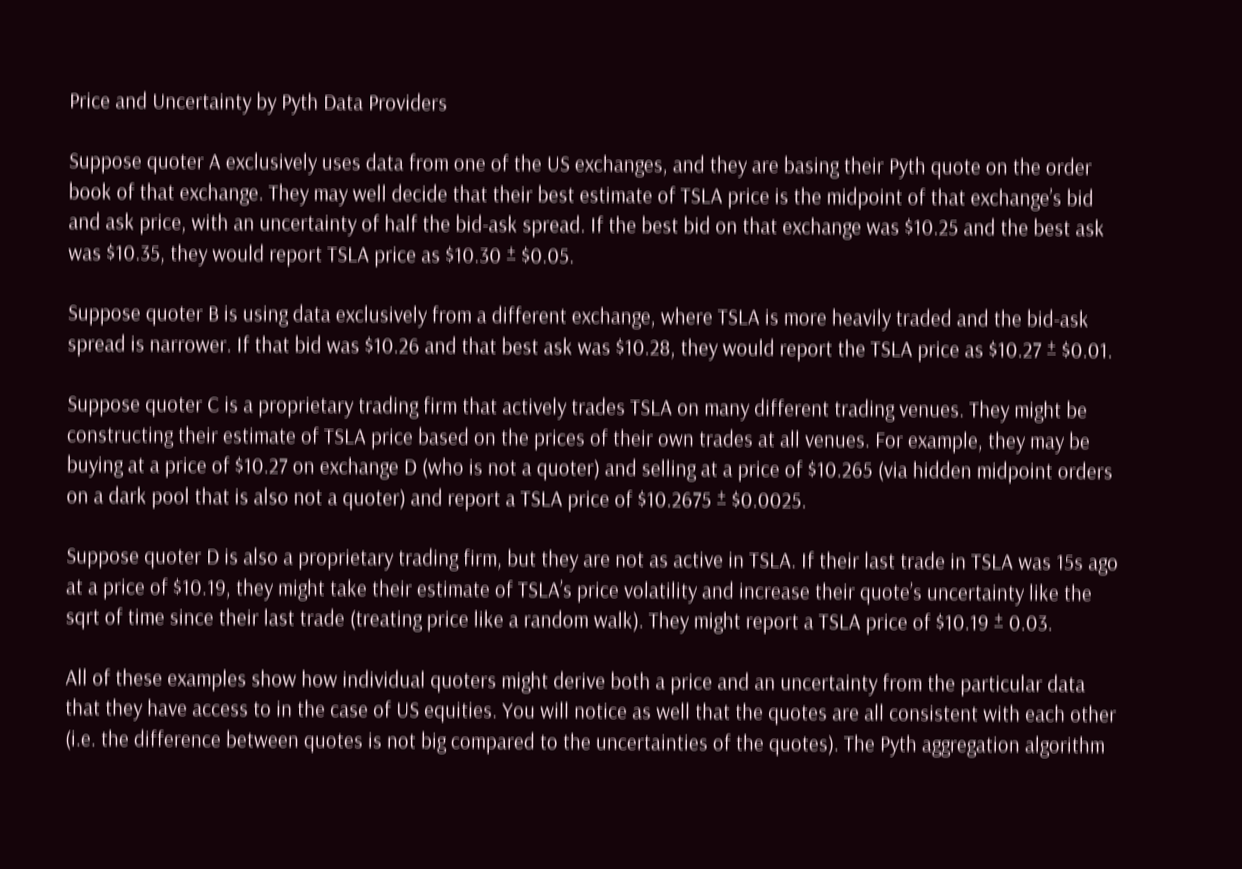Price and Uncertainty by Pyth Data Providers

Suppose quoter A exclusively uses data from one of the US exchanges, and they are basing their Pyth quote on the order book of that exchange. They may well decide that their best estimate of TSLA price is the midpoint of that exchange’s bid and ask price, with an uncertainty of half the bid-ask spread. If the best bid on that exchange was $10.25 and the best ask was $10.35, they would report TSLA price as $10.30 ± $0.05.

Suppose quoter B is using data exclusively from a different exchange, where TSLA is more heavily traded and the bid-ask spread is narrower. If that bid was $10.26 and that best ask was $10.28, they would report the TSLA price as $10.27 ± $0.01.

Suppose quoter C is a proprietary trading firm that actively trades TSLA on many different trading venues. They might be constructing their estimate of TSLA price based on the prices of their own trades at all venues. For example, they may be buying at a price of $10.27 on exchange D (who is not a quoter) and selling at a price of $10.265 (via hidden midpoint orders on a dark pool that is also not a quoter) and report a TSLA price of $10.2675 ± $0.0025.

Suppose quoter D is also a proprietary trading firm, but they are not as active in TSLA. If their last trade in TSLA was 15s ago at a price of $10.19, they might take their estimate of TSLA’s price volatility and increase their quote’s uncertainty like the sqrt of time since their last trade (treating price like a random walk). They might report a TSLA price of $10.19 ± 0.03.

All of these examples show how individual quoters might derive both a price and an uncertainty from the particular data that they have access to in the case of US equities. You will notice as well that the quotes are all consistent with each other (i.e. the difference between quotes is not big compared to the uncertainties of the quotes). The Pyth aggregation algorithm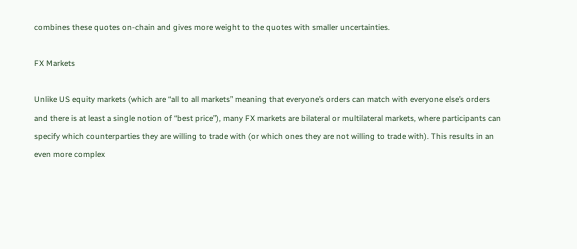combines these quotes on-chain and gives more weight to the quotes with smaller uncertainties.

FX Markets

Unlike US equity markets (which are “all to all markets” meaning that everyone’s orders can match with everyone else’s orders and there is at least a single notion of “best price”), many FX markets are bilateral or multilateral markets, where participants can specify which counterparties they are willing to trade with (or which ones they are not willing to trade with). This results in an even more complex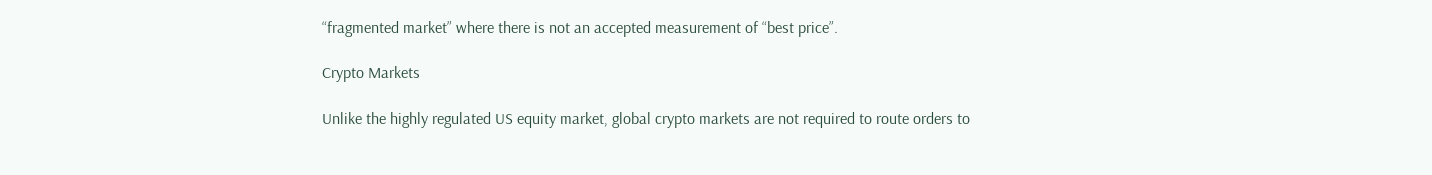“fragmented market” where there is not an accepted measurement of “best price”.

Crypto Markets

Unlike the highly regulated US equity market, global crypto markets are not required to route orders to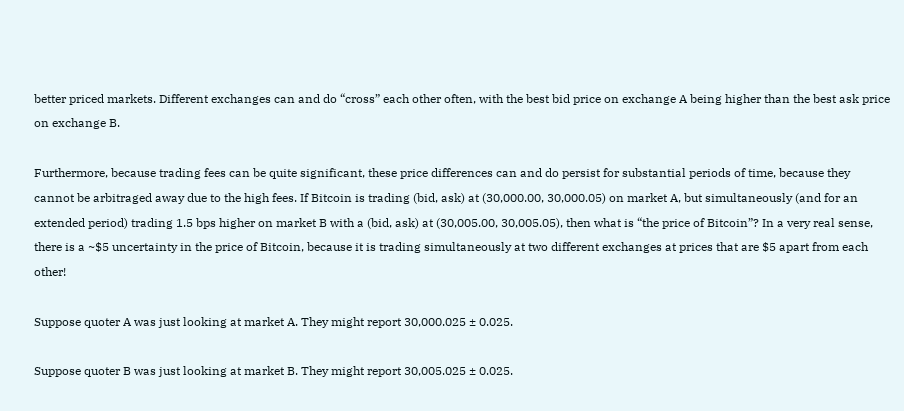better priced markets. Different exchanges can and do “cross” each other often, with the best bid price on exchange A being higher than the best ask price on exchange B.

Furthermore, because trading fees can be quite significant, these price differences can and do persist for substantial periods of time, because they cannot be arbitraged away due to the high fees. If Bitcoin is trading (bid, ask) at (30,000.00, 30,000.05) on market A, but simultaneously (and for an extended period) trading 1.5 bps higher on market B with a (bid, ask) at (30,005.00, 30,005.05), then what is “the price of Bitcoin”? In a very real sense, there is a ~$5 uncertainty in the price of Bitcoin, because it is trading simultaneously at two different exchanges at prices that are $5 apart from each other!

Suppose quoter A was just looking at market A. They might report 30,000.025 ± 0.025.

Suppose quoter B was just looking at market B. They might report 30,005.025 ± 0.025.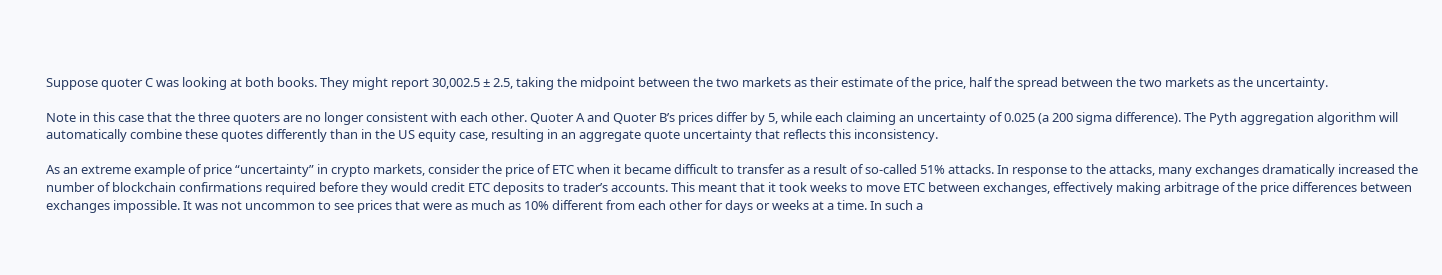Suppose quoter C was looking at both books. They might report 30,002.5 ± 2.5, taking the midpoint between the two markets as their estimate of the price, half the spread between the two markets as the uncertainty.

Note in this case that the three quoters are no longer consistent with each other. Quoter A and Quoter B’s prices differ by 5, while each claiming an uncertainty of 0.025 (a 200 sigma difference). The Pyth aggregation algorithm will automatically combine these quotes differently than in the US equity case, resulting in an aggregate quote uncertainty that reflects this inconsistency.

As an extreme example of price “uncertainty” in crypto markets, consider the price of ETC when it became difficult to transfer as a result of so-called 51% attacks. In response to the attacks, many exchanges dramatically increased the number of blockchain confirmations required before they would credit ETC deposits to trader’s accounts. This meant that it took weeks to move ETC between exchanges, effectively making arbitrage of the price differences between exchanges impossible. It was not uncommon to see prices that were as much as 10% different from each other for days or weeks at a time. In such a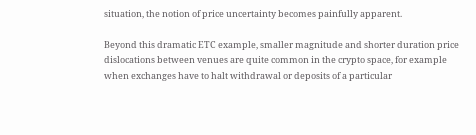situation, the notion of price uncertainty becomes painfully apparent.

Beyond this dramatic ETC example, smaller magnitude and shorter duration price dislocations between venues are quite common in the crypto space, for example when exchanges have to halt withdrawal or deposits of a particular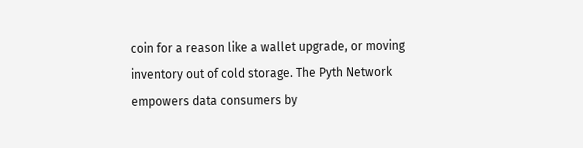coin for a reason like a wallet upgrade, or moving inventory out of cold storage. The Pyth Network empowers data consumers by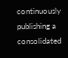continuously publishing a consolidated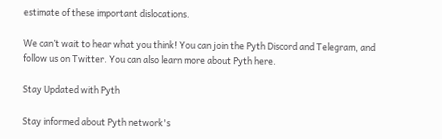estimate of these important dislocations.

We can’t wait to hear what you think! You can join the Pyth Discord and Telegram, and follow us on Twitter. You can also learn more about Pyth here.

Stay Updated with Pyth

Stay informed about Pyth network's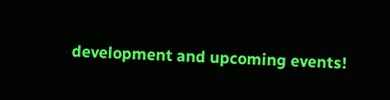development and upcoming events!